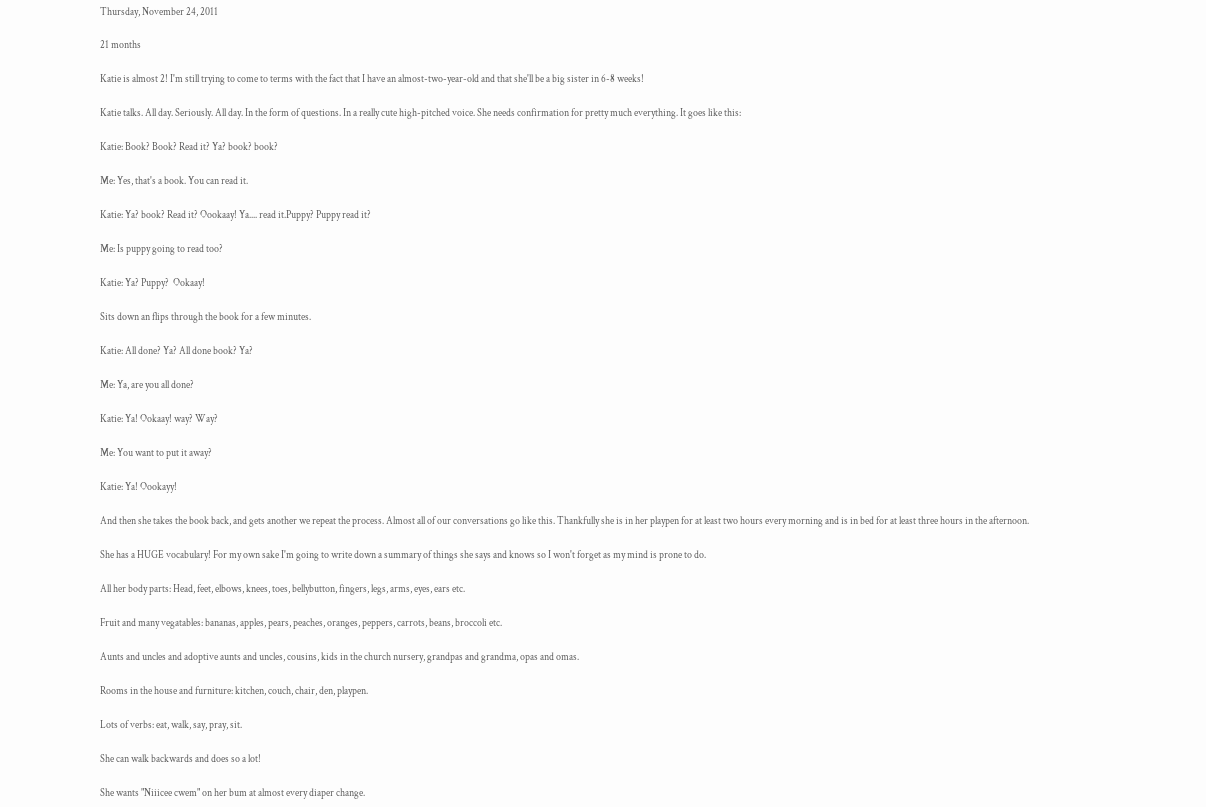Thursday, November 24, 2011

21 months

Katie is almost 2! I'm still trying to come to terms with the fact that I have an almost-two-year-old and that she'll be a big sister in 6-8 weeks!

Katie talks. All day. Seriously. All day. In the form of questions. In a really cute high-pitched voice. She needs confirmation for pretty much everything. It goes like this:

Katie: Book? Book? Read it? Ya? book? book?

Me: Yes, that's a book. You can read it.

Katie: Ya? book? Read it? Oookaay! Ya.... read it.Puppy? Puppy read it?

Me: Is puppy going to read too?

Katie: Ya? Puppy?  Ookaay!

Sits down an flips through the book for a few minutes.

Katie: All done? Ya? All done book? Ya?

Me: Ya, are you all done?

Katie: Ya! Ookaay! way? Way?

Me: You want to put it away?

Katie: Ya! Oookayy!

And then she takes the book back, and gets another we repeat the process. Almost all of our conversations go like this. Thankfully she is in her playpen for at least two hours every morning and is in bed for at least three hours in the afternoon.

She has a HUGE vocabulary! For my own sake I'm going to write down a summary of things she says and knows so I won't forget as my mind is prone to do.

All her body parts: Head, feet, elbows, knees, toes, bellybutton, fingers, legs, arms, eyes, ears etc.

Fruit and many vegatables: bananas, apples, pears, peaches, oranges, peppers, carrots, beans, broccoli etc.

Aunts and uncles and adoptive aunts and uncles, cousins, kids in the church nursery, grandpas and grandma, opas and omas.

Rooms in the house and furniture: kitchen, couch, chair, den, playpen.

Lots of verbs: eat, walk, say, pray, sit.

She can walk backwards and does so a lot!

She wants "Niiicee cwem" on her bum at almost every diaper change.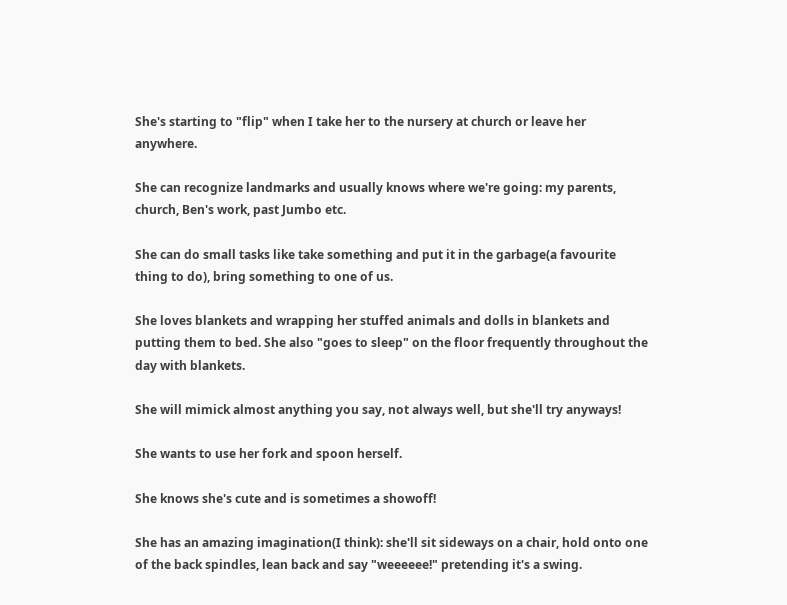She's starting to "flip" when I take her to the nursery at church or leave her anywhere.

She can recognize landmarks and usually knows where we're going: my parents, church, Ben's work, past Jumbo etc.

She can do small tasks like take something and put it in the garbage(a favourite thing to do), bring something to one of us.

She loves blankets and wrapping her stuffed animals and dolls in blankets and putting them to bed. She also "goes to sleep" on the floor frequently throughout the day with blankets.

She will mimick almost anything you say, not always well, but she'll try anyways!

She wants to use her fork and spoon herself.

She knows she's cute and is sometimes a showoff!

She has an amazing imagination(I think): she'll sit sideways on a chair, hold onto one of the back spindles, lean back and say "weeeeee!" pretending it's a swing.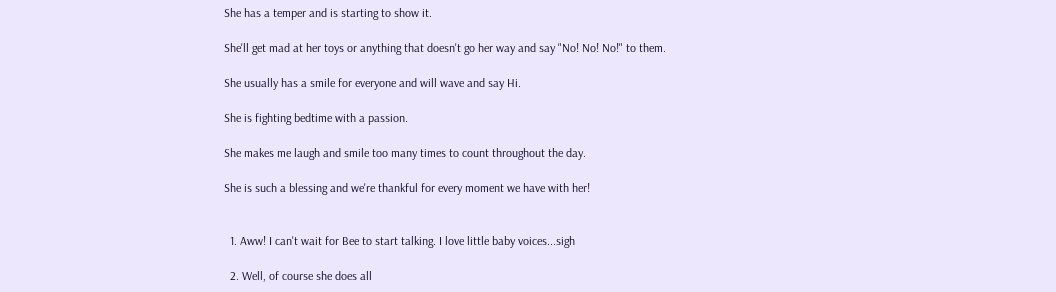She has a temper and is starting to show it.

She'll get mad at her toys or anything that doesn't go her way and say "No! No! No!" to them.

She usually has a smile for everyone and will wave and say Hi.

She is fighting bedtime with a passion.

She makes me laugh and smile too many times to count throughout the day.

She is such a blessing and we're thankful for every moment we have with her!


  1. Aww! I can't wait for Bee to start talking. I love little baby voices...sigh

  2. Well, of course she does all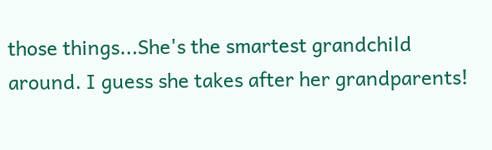those things...She's the smartest grandchild around. I guess she takes after her grandparents!